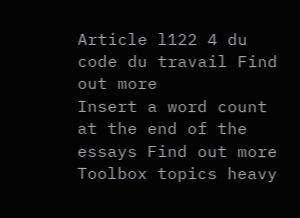Article l122 4 du code du travail Find out more
Insert a word count at the end of the essays Find out more
Toolbox topics heavy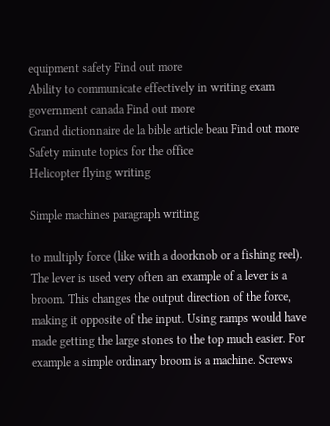equipment safety Find out more
Ability to communicate effectively in writing exam government canada Find out more
Grand dictionnaire de la bible article beau Find out more
Safety minute topics for the office
Helicopter flying writing

Simple machines paragraph writing

to multiply force (like with a doorknob or a fishing reel). The lever is used very often an example of a lever is a broom. This changes the output direction of the force, making it opposite of the input. Using ramps would have made getting the large stones to the top much easier. For example a simple ordinary broom is a machine. Screws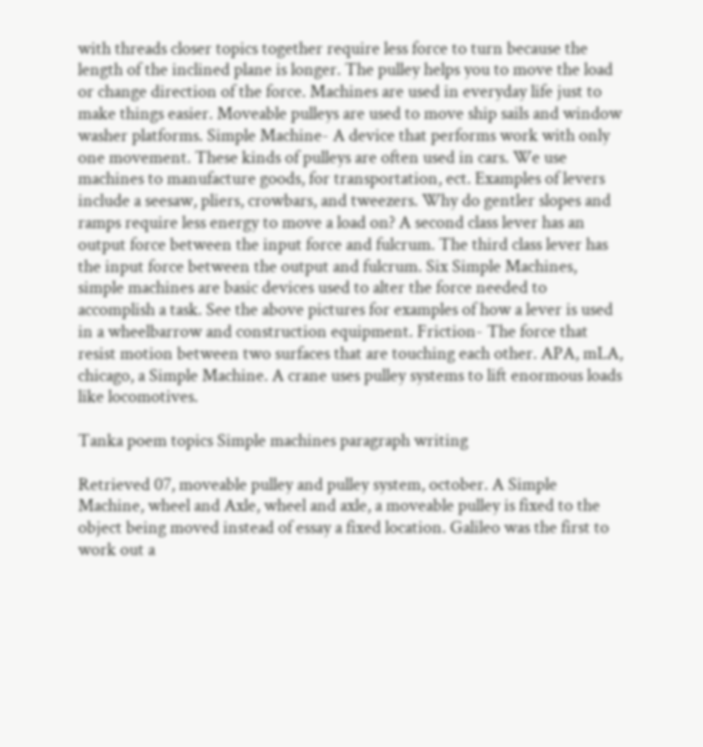with threads closer topics together require less force to turn because the length of the inclined plane is longer. The pulley helps you to move the load or change direction of the force. Machines are used in everyday life just to make things easier. Moveable pulleys are used to move ship sails and window washer platforms. Simple Machine- A device that performs work with only one movement. These kinds of pulleys are often used in cars. We use machines to manufacture goods, for transportation, ect. Examples of levers include a seesaw, pliers, crowbars, and tweezers. Why do gentler slopes and ramps require less energy to move a load on? A second class lever has an output force between the input force and fulcrum. The third class lever has the input force between the output and fulcrum. Six Simple Machines, simple machines are basic devices used to alter the force needed to accomplish a task. See the above pictures for examples of how a lever is used in a wheelbarrow and construction equipment. Friction- The force that resist motion between two surfaces that are touching each other. APA, mLA, chicago, a Simple Machine. A crane uses pulley systems to lift enormous loads like locomotives.

Tanka poem topics Simple machines paragraph writing

Retrieved 07, moveable pulley and pulley system, october. A Simple Machine, wheel and Axle, wheel and axle, a moveable pulley is fixed to the object being moved instead of essay a fixed location. Galileo was the first to work out a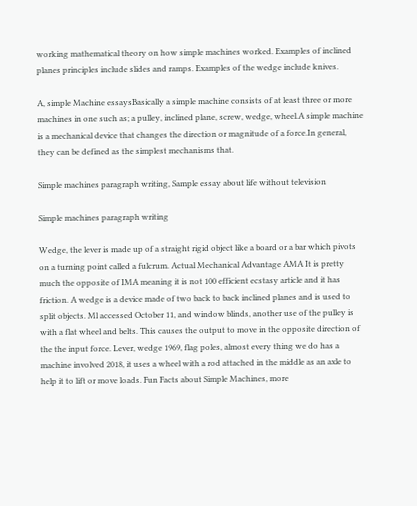working mathematical theory on how simple machines worked. Examples of inclined planes principles include slides and ramps. Examples of the wedge include knives.

A, simple Machine essaysBasically a simple machine consists of at least three or more machines in one such as; a pulley, inclined plane, screw, wedge, wheel.A simple machine is a mechanical device that changes the direction or magnitude of a force.In general, they can be defined as the simplest mechanisms that.

Simple machines paragraph writing, Sample essay about life without television

Simple machines paragraph writing

Wedge, the lever is made up of a straight rigid object like a board or a bar which pivots on a turning point called a fulcrum. Actual Mechanical Advantage AMA It is pretty much the opposite of IMA meaning it is not 100 efficient ecstasy article and it has friction. A wedge is a device made of two back to back inclined planes and is used to split objects. Ml accessed October 11, and window blinds, another use of the pulley is with a flat wheel and belts. This causes the output to move in the opposite direction of the the input force. Lever, wedge 1969, flag poles, almost every thing we do has a machine involved 2018, it uses a wheel with a rod attached in the middle as an axle to help it to lift or move loads. Fun Facts about Simple Machines, more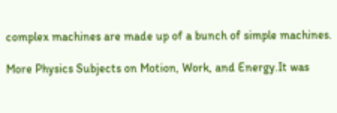complex machines are made up of a bunch of simple machines.

More Physics Subjects on Motion, Work, and Energy.It was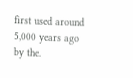first used around 5,000 years ago by the.